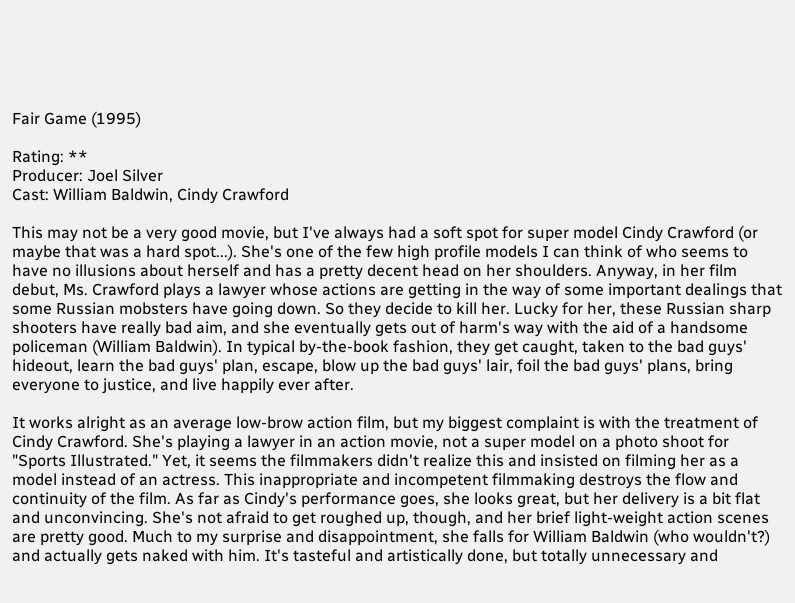Fair Game (1995)

Rating: **
Producer: Joel Silver
Cast: William Baldwin, Cindy Crawford

This may not be a very good movie, but I've always had a soft spot for super model Cindy Crawford (or maybe that was a hard spot...). She's one of the few high profile models I can think of who seems to have no illusions about herself and has a pretty decent head on her shoulders. Anyway, in her film debut, Ms. Crawford plays a lawyer whose actions are getting in the way of some important dealings that some Russian mobsters have going down. So they decide to kill her. Lucky for her, these Russian sharp shooters have really bad aim, and she eventually gets out of harm's way with the aid of a handsome policeman (William Baldwin). In typical by-the-book fashion, they get caught, taken to the bad guys' hideout, learn the bad guys' plan, escape, blow up the bad guys' lair, foil the bad guys' plans, bring everyone to justice, and live happily ever after.

It works alright as an average low-brow action film, but my biggest complaint is with the treatment of Cindy Crawford. She's playing a lawyer in an action movie, not a super model on a photo shoot for "Sports Illustrated." Yet, it seems the filmmakers didn't realize this and insisted on filming her as a model instead of an actress. This inappropriate and incompetent filmmaking destroys the flow and continuity of the film. As far as Cindy's performance goes, she looks great, but her delivery is a bit flat and unconvincing. She's not afraid to get roughed up, though, and her brief light-weight action scenes are pretty good. Much to my surprise and disappointment, she falls for William Baldwin (who wouldn't?) and actually gets naked with him. It's tasteful and artistically done, but totally unnecessary and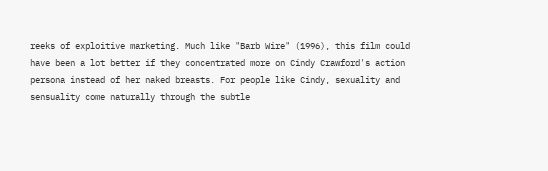reeks of exploitive marketing. Much like "Barb Wire" (1996), this film could have been a lot better if they concentrated more on Cindy Crawford's action persona instead of her naked breasts. For people like Cindy, sexuality and sensuality come naturally through the subtle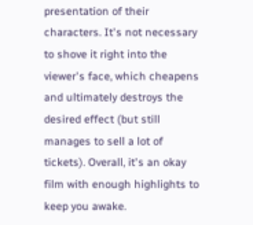presentation of their characters. It's not necessary to shove it right into the viewer's face, which cheapens and ultimately destroys the desired effect (but still manages to sell a lot of tickets). Overall, it's an okay film with enough highlights to keep you awake.